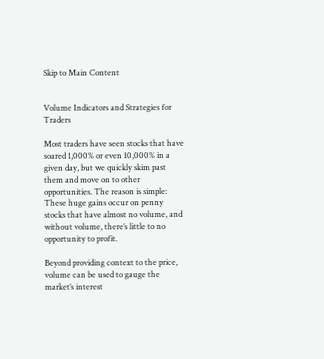Skip to Main Content


Volume Indicators and Strategies for Traders

Most traders have seen stocks that have soared 1,000% or even 10,000% in a given day, but we quickly skim past them and move on to other opportunities. The reason is simple: These huge gains occur on penny stocks that have almost no volume, and without volume, there’s little to no opportunity to profit.

Beyond providing context to the price, volume can be used to gauge the market’s interest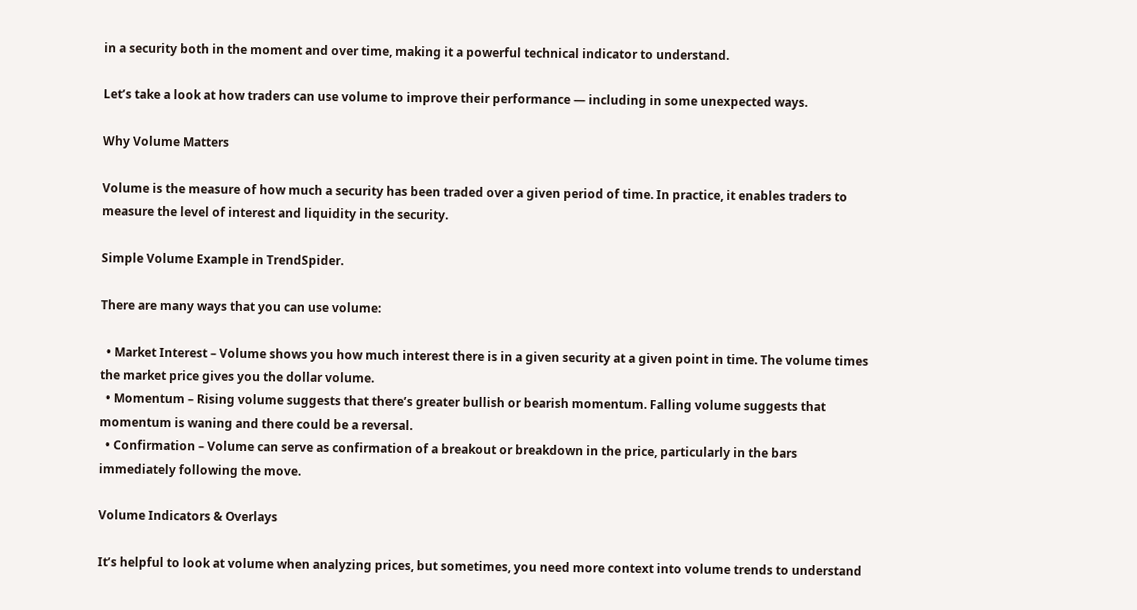in a security both in the moment and over time, making it a powerful technical indicator to understand.

Let’s take a look at how traders can use volume to improve their performance — including in some unexpected ways.

Why Volume Matters

Volume is the measure of how much a security has been traded over a given period of time. In practice, it enables traders to measure the level of interest and liquidity in the security.

Simple Volume Example in TrendSpider.

There are many ways that you can use volume:

  • Market Interest – Volume shows you how much interest there is in a given security at a given point in time. The volume times the market price gives you the dollar volume.
  • Momentum – Rising volume suggests that there’s greater bullish or bearish momentum. Falling volume suggests that momentum is waning and there could be a reversal.
  • Confirmation – Volume can serve as confirmation of a breakout or breakdown in the price, particularly in the bars immediately following the move.

Volume Indicators & Overlays

It’s helpful to look at volume when analyzing prices, but sometimes, you need more context into volume trends to understand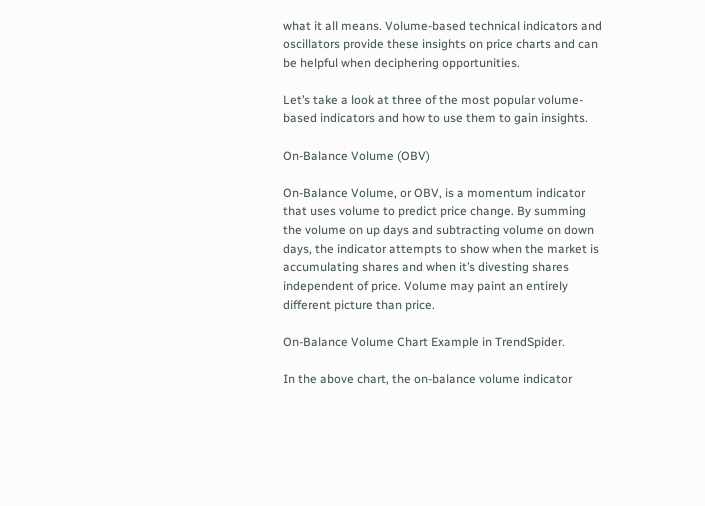what it all means. Volume-based technical indicators and oscillators provide these insights on price charts and can be helpful when deciphering opportunities.

Let’s take a look at three of the most popular volume-based indicators and how to use them to gain insights.

On-Balance Volume (OBV)

On-Balance Volume, or OBV, is a momentum indicator that uses volume to predict price change. By summing the volume on up days and subtracting volume on down days, the indicator attempts to show when the market is accumulating shares and when it’s divesting shares independent of price. Volume may paint an entirely different picture than price.

On-Balance Volume Chart Example in TrendSpider.

In the above chart, the on-balance volume indicator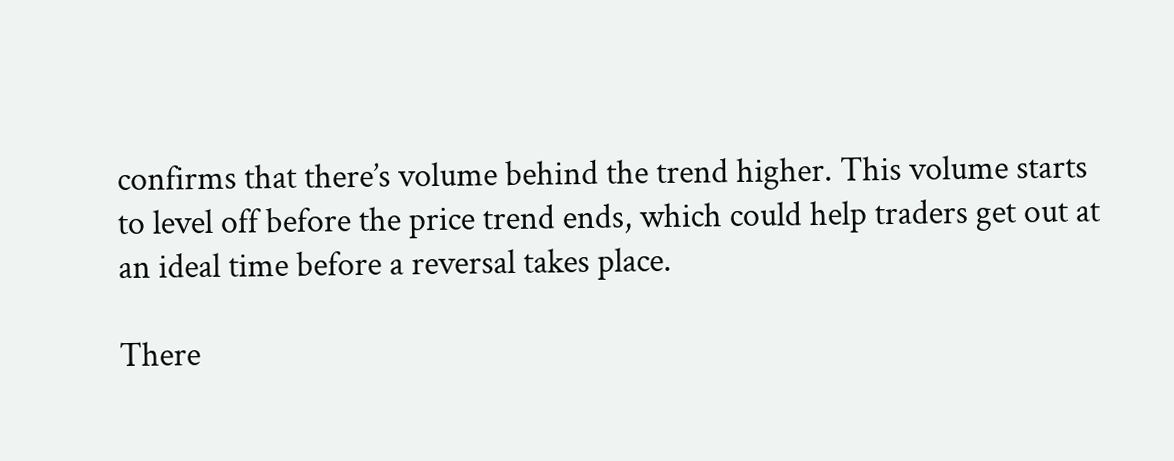confirms that there’s volume behind the trend higher. This volume starts to level off before the price trend ends, which could help traders get out at an ideal time before a reversal takes place.

There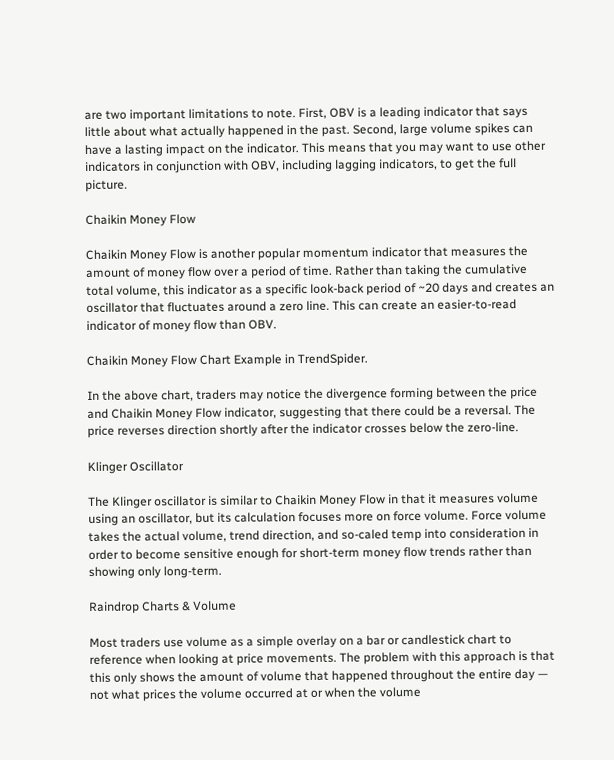are two important limitations to note. First, OBV is a leading indicator that says little about what actually happened in the past. Second, large volume spikes can have a lasting impact on the indicator. This means that you may want to use other indicators in conjunction with OBV, including lagging indicators, to get the full picture.

Chaikin Money Flow

Chaikin Money Flow is another popular momentum indicator that measures the amount of money flow over a period of time. Rather than taking the cumulative total volume, this indicator as a specific look-back period of ~20 days and creates an oscillator that fluctuates around a zero line. This can create an easier-to-read indicator of money flow than OBV.

Chaikin Money Flow Chart Example in TrendSpider.

In the above chart, traders may notice the divergence forming between the price and Chaikin Money Flow indicator, suggesting that there could be a reversal. The price reverses direction shortly after the indicator crosses below the zero-line.

Klinger Oscillator

The Klinger oscillator is similar to Chaikin Money Flow in that it measures volume using an oscillator, but its calculation focuses more on force volume. Force volume takes the actual volume, trend direction, and so-caled temp into consideration in order to become sensitive enough for short-term money flow trends rather than showing only long-term.

Raindrop Charts & Volume

Most traders use volume as a simple overlay on a bar or candlestick chart to reference when looking at price movements. The problem with this approach is that this only shows the amount of volume that happened throughout the entire day — not what prices the volume occurred at or when the volume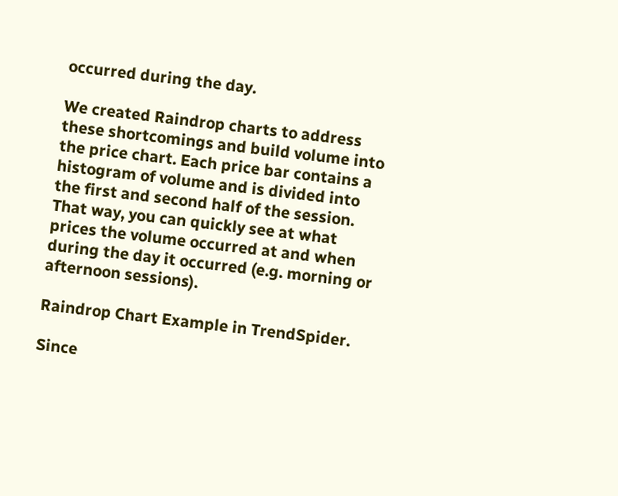occurred during the day.

We created Raindrop charts to address these shortcomings and build volume into the price chart. Each price bar contains a histogram of volume and is divided into the first and second half of the session. That way, you can quickly see at what prices the volume occurred at and when during the day it occurred (e.g. morning or afternoon sessions).

Raindrop Chart Example in TrendSpider.

Since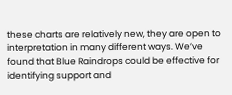these charts are relatively new, they are open to interpretation in many different ways. We’ve found that Blue Raindrops could be effective for identifying support and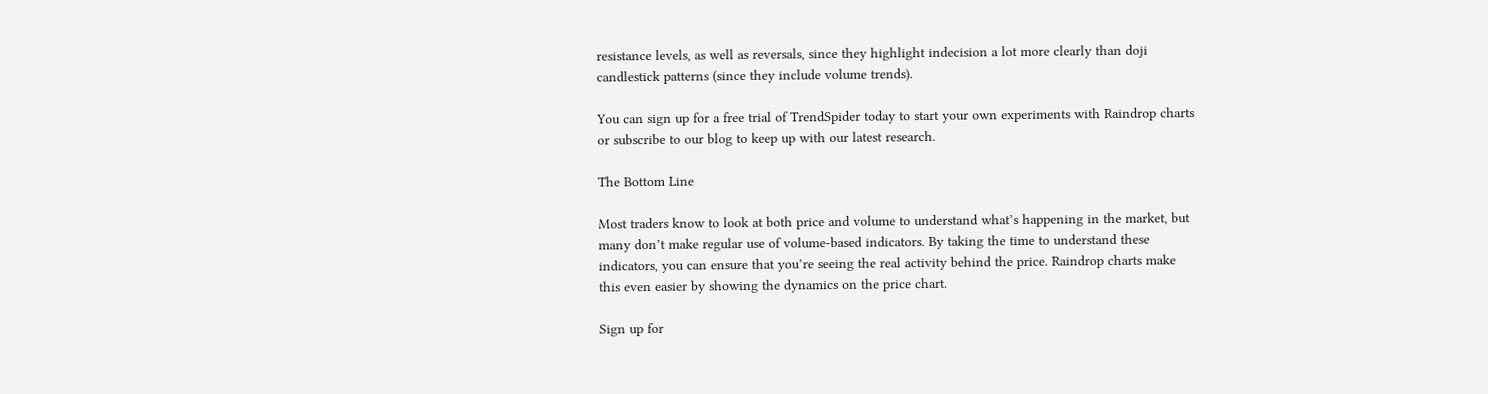resistance levels, as well as reversals, since they highlight indecision a lot more clearly than doji candlestick patterns (since they include volume trends).

You can sign up for a free trial of TrendSpider today to start your own experiments with Raindrop charts or subscribe to our blog to keep up with our latest research.

The Bottom Line

Most traders know to look at both price and volume to understand what’s happening in the market, but many don’t make regular use of volume-based indicators. By taking the time to understand these indicators, you can ensure that you’re seeing the real activity behind the price. Raindrop charts make this even easier by showing the dynamics on the price chart.

Sign up for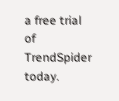a free trial of TrendSpider today.